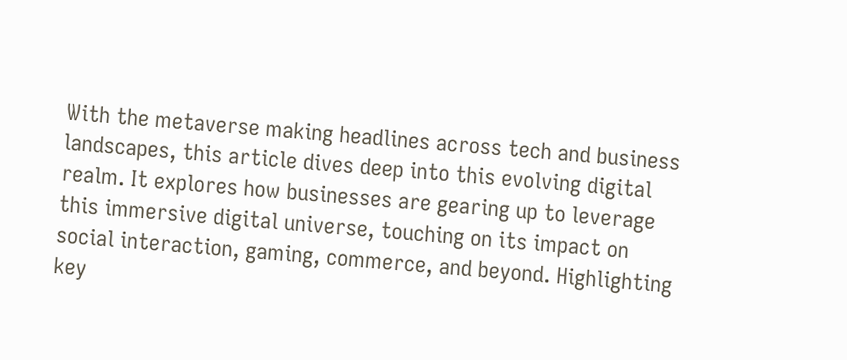With the metaverse making headlines across tech and business landscapes, this article dives deep into this evolving digital realm. It explores how businesses are gearing up to leverage this immersive digital universe, touching on its impact on social interaction, gaming, commerce, and beyond. Highlighting key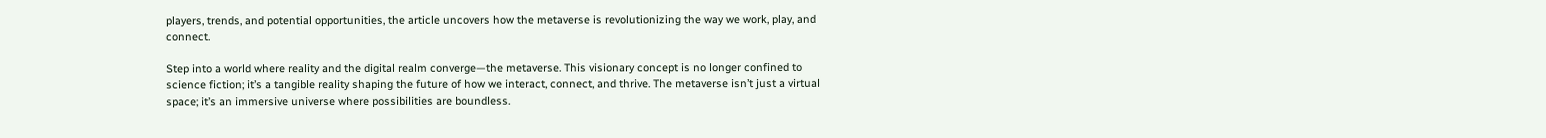players, trends, and potential opportunities, the article uncovers how the metaverse is revolutionizing the way we work, play, and connect.

Step into a world where reality and the digital realm converge—the metaverse. This visionary concept is no longer confined to science fiction; it’s a tangible reality shaping the future of how we interact, connect, and thrive. The metaverse isn’t just a virtual space; it’s an immersive universe where possibilities are boundless.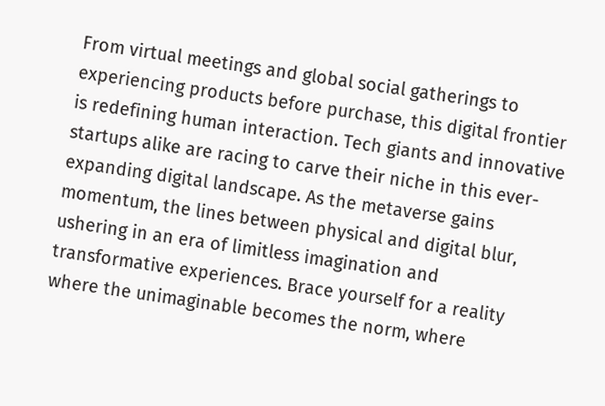From virtual meetings and global social gatherings to experiencing products before purchase, this digital frontier is redefining human interaction. Tech giants and innovative startups alike are racing to carve their niche in this ever-expanding digital landscape. As the metaverse gains momentum, the lines between physical and digital blur, ushering in an era of limitless imagination and transformative experiences. Brace yourself for a reality where the unimaginable becomes the norm, where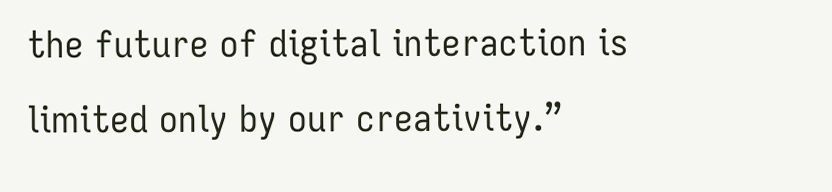the future of digital interaction is limited only by our creativity.”